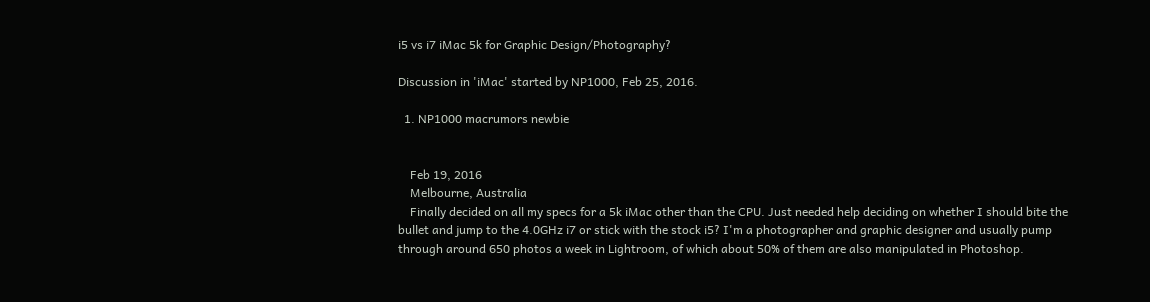i5 vs i7 iMac 5k for Graphic Design/Photography?

Discussion in 'iMac' started by NP1000, Feb 25, 2016.

  1. NP1000 macrumors newbie


    Feb 19, 2016
    Melbourne, Australia
    Finally decided on all my specs for a 5k iMac other than the CPU. Just needed help deciding on whether I should bite the bullet and jump to the 4.0GHz i7 or stick with the stock i5? I'm a photographer and graphic designer and usually pump through around 650 photos a week in Lightroom, of which about 50% of them are also manipulated in Photoshop.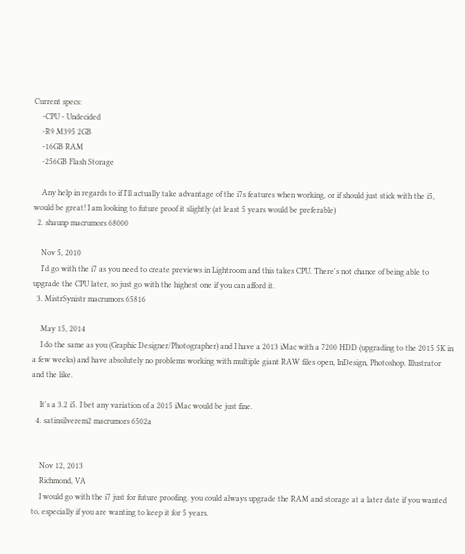Current specs:
    -CPU - Undecided
    -R9 M395 2GB
    -16GB RAM
    -256GB Flash Storage

    Any help in regards to if I'll actually take advantage of the i7s features when working, or if should just stick with the i5, would be great! I am looking to future proof it slightly (at least 5 years would be preferable)
  2. shaunp macrumors 68000

    Nov 5, 2010
    I'd go with the i7 as you need to create previews in Lightroom and this takes CPU. There's not chance of being able to upgrade the CPU later, so just go with the highest one if you can afford it.
  3. MistrSynistr macrumors 65816

    May 15, 2014
    I do the same as you (Graphic Designer/Photographer) and I have a 2013 iMac with a 7200 HDD (upgrading to the 2015 5K in a few weeks) and have absolutely no problems working with multiple giant RAW files open, InDesign, Photoshop. Illustrator and the like.

    It's a 3.2 i5. I bet any variation of a 2015 iMac would be just fine.
  4. satinsilverem2 macrumors 6502a


    Nov 12, 2013
    Richmond, VA
    I would go with the i7 just for future proofing. you could always upgrade the RAM and storage at a later date if you wanted to, especially if you are wanting to keep it for 5 years.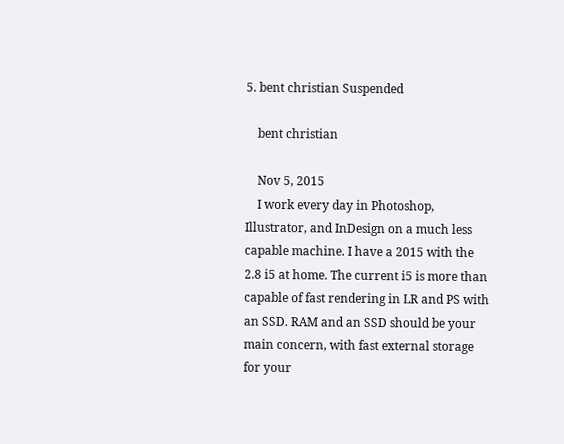5. bent christian Suspended

    bent christian

    Nov 5, 2015
    I work every day in Photoshop, Illustrator, and InDesign on a much less capable machine. I have a 2015 with the 2.8 i5 at home. The current i5 is more than capable of fast rendering in LR and PS with an SSD. RAM and an SSD should be your main concern, with fast external storage for your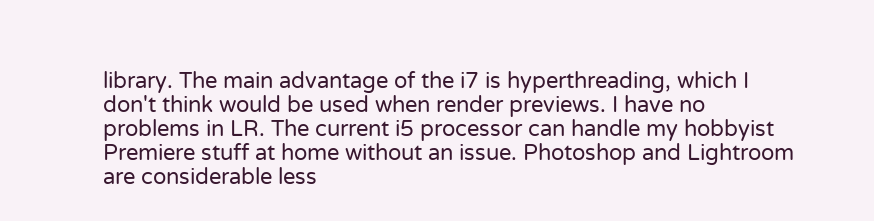library. The main advantage of the i7 is hyperthreading, which I don't think would be used when render previews. I have no problems in LR. The current i5 processor can handle my hobbyist Premiere stuff at home without an issue. Photoshop and Lightroom are considerable less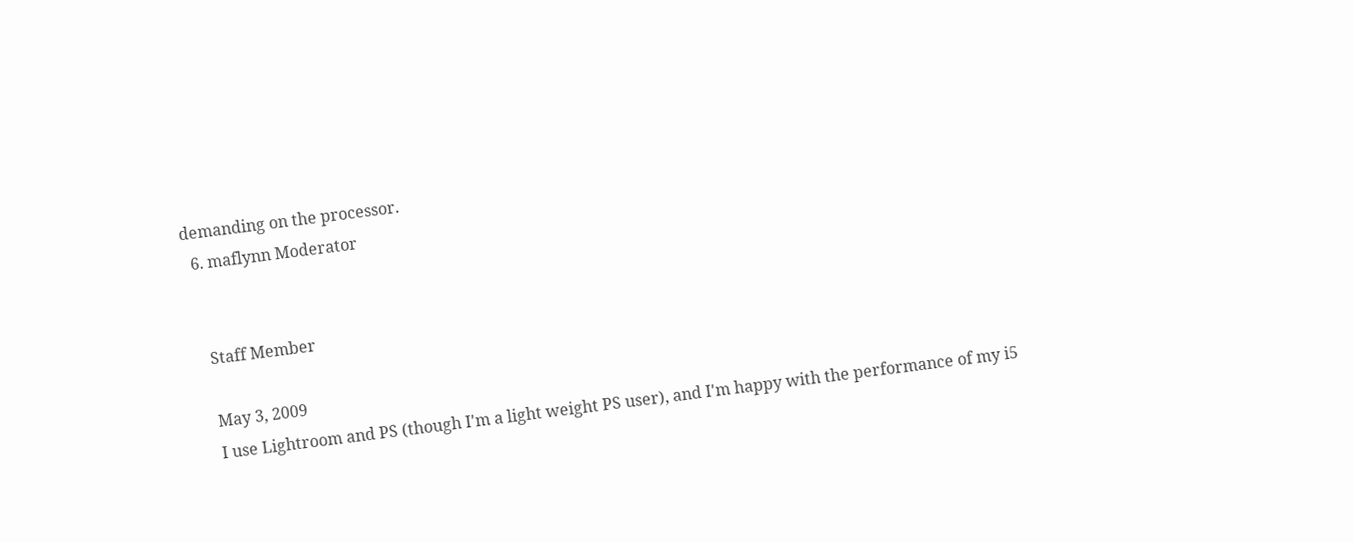demanding on the processor.
  6. maflynn Moderator


    Staff Member

    May 3, 2009
    I use Lightroom and PS (though I'm a light weight PS user), and I'm happy with the performance of my i5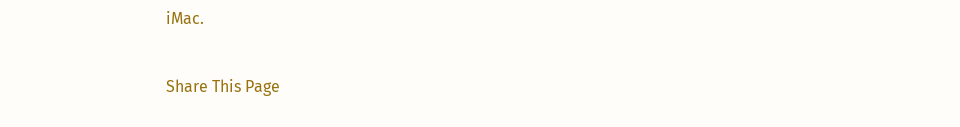iMac.

Share This Page